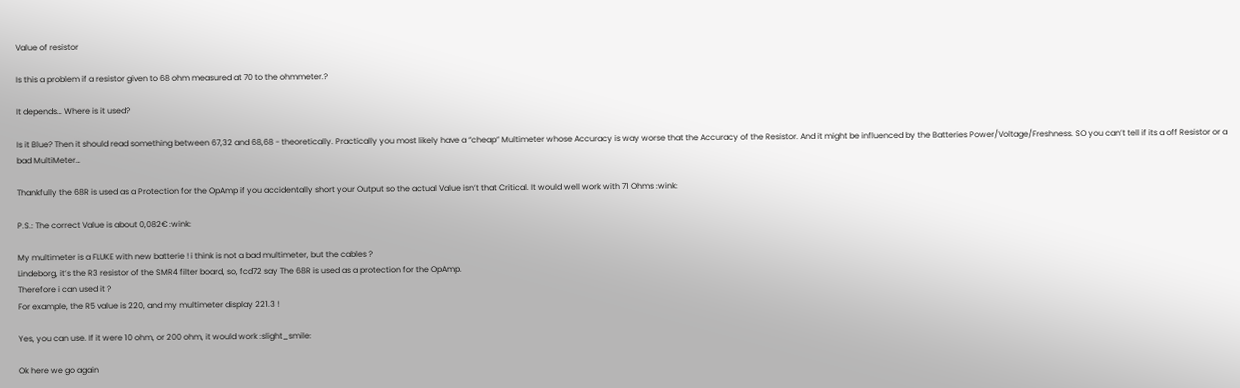Value of resistor

Is this a problem if a resistor given to 68 ohm measured at 70 to the ohmmeter.?

It depends… Where is it used?

Is it Blue? Then it should read something between 67,32 and 68,68 - theoretically. Practically you most likely have a “cheap” Multimeter whose Accuracy is way worse that the Accuracy of the Resistor. And it might be influenced by the Batteries Power/Voltage/Freshness. SO you can’t tell if its a off Resistor or a bad MultiMeter…

Thankfully the 68R is used as a Protection for the OpAmp if you accidentally short your Output so the actual Value isn’t that Critical. It would well work with 71 Ohms :wink:

P.S.: The correct Value is about 0,082€ :wink:

My multimeter is a FLUKE with new batterie ! i think is not a bad multimeter, but the cables ?
Lindeborg, it’s the R3 resistor of the SMR4 filter board, so, fcd72 say The 68R is used as a protection for the OpAmp.
Therefore i can used it ?
For example, the R5 value is 220, and my multimeter display 221.3 !

Yes, you can use. If it were 10 ohm, or 200 ohm, it would work :slight_smile:

Ok here we go again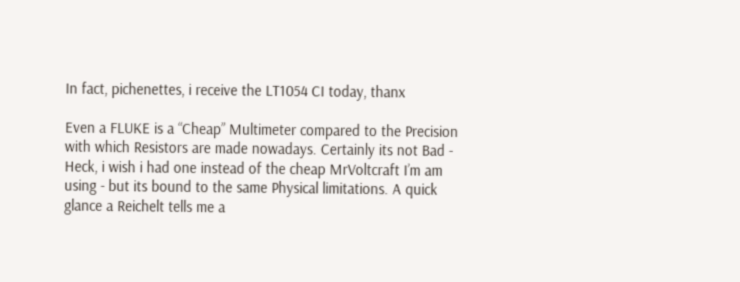In fact, pichenettes, i receive the LT1054 CI today, thanx

Even a FLUKE is a “Cheap” Multimeter compared to the Precision with which Resistors are made nowadays. Certainly its not Bad - Heck, i wish i had one instead of the cheap MrVoltcraft I’m am using - but its bound to the same Physical limitations. A quick glance a Reichelt tells me a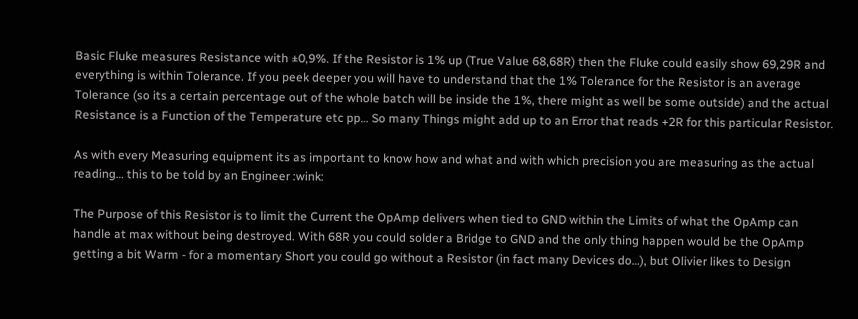Basic Fluke measures Resistance with ±0,9%. If the Resistor is 1% up (True Value 68,68R) then the Fluke could easily show 69,29R and everything is within Tolerance. If you peek deeper you will have to understand that the 1% Tolerance for the Resistor is an average Tolerance (so its a certain percentage out of the whole batch will be inside the 1%, there might as well be some outside) and the actual Resistance is a Function of the Temperature etc pp… So many Things might add up to an Error that reads +2R for this particular Resistor.

As with every Measuring equipment its as important to know how and what and with which precision you are measuring as the actual reading… this to be told by an Engineer :wink:

The Purpose of this Resistor is to limit the Current the OpAmp delivers when tied to GND within the Limits of what the OpAmp can handle at max without being destroyed. With 68R you could solder a Bridge to GND and the only thing happen would be the OpAmp getting a bit Warm - for a momentary Short you could go without a Resistor (in fact many Devices do…), but Olivier likes to Design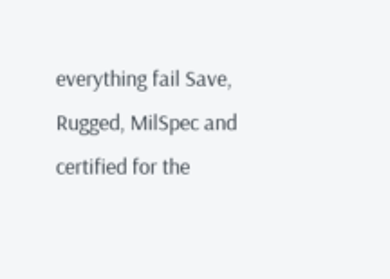everything fail Save, Rugged, MilSpec and certified for the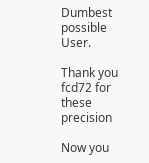Dumbest possible User.

Thank you fcd72 for these precision

Now you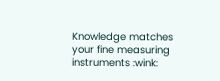Knowledge matches your fine measuring instruments :wink: